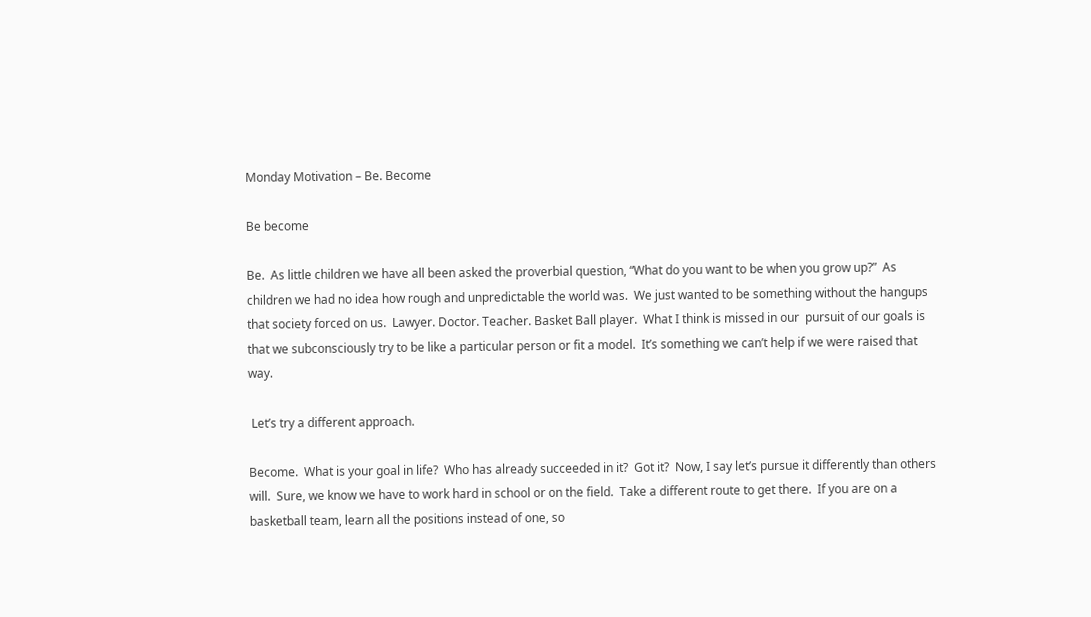Monday Motivation – Be. Become

Be become

Be.  As little children we have all been asked the proverbial question, “What do you want to be when you grow up?”  As children we had no idea how rough and unpredictable the world was.  We just wanted to be something without the hangups that society forced on us.  Lawyer. Doctor. Teacher. Basket Ball player.  What I think is missed in our  pursuit of our goals is that we subconsciously try to be like a particular person or fit a model.  It’s something we can’t help if we were raised that way.

 Let’s try a different approach.

Become.  What is your goal in life?  Who has already succeeded in it?  Got it?  Now, I say let’s pursue it differently than others will.  Sure, we know we have to work hard in school or on the field.  Take a different route to get there.  If you are on a basketball team, learn all the positions instead of one, so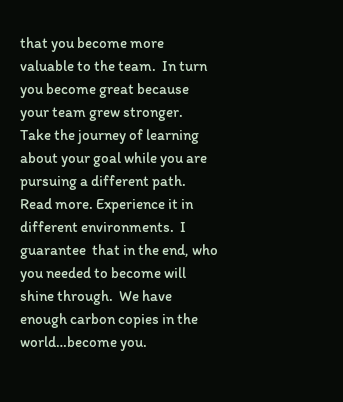that you become more valuable to the team.  In turn you become great because your team grew stronger.  Take the journey of learning  about your goal while you are pursuing a different path.  Read more. Experience it in different environments.  I guarantee  that in the end, who you needed to become will shine through.  We have enough carbon copies in the world…become you.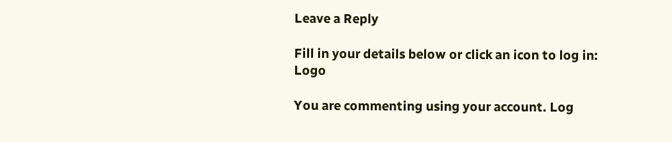Leave a Reply

Fill in your details below or click an icon to log in: Logo

You are commenting using your account. Log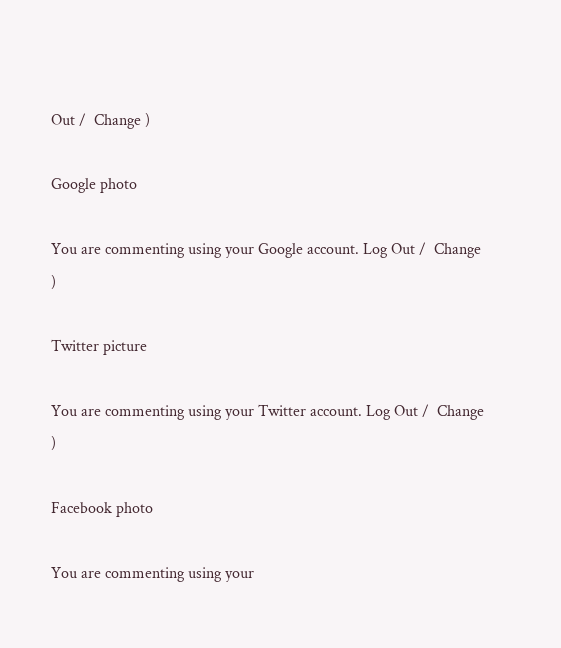Out /  Change )

Google photo

You are commenting using your Google account. Log Out /  Change )

Twitter picture

You are commenting using your Twitter account. Log Out /  Change )

Facebook photo

You are commenting using your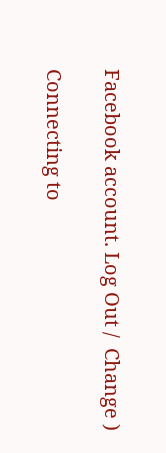Facebook account. Log Out /  Change )

Connecting to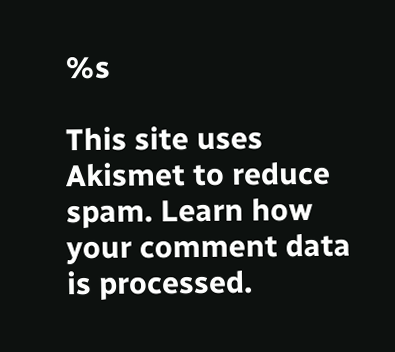%s

This site uses Akismet to reduce spam. Learn how your comment data is processed.